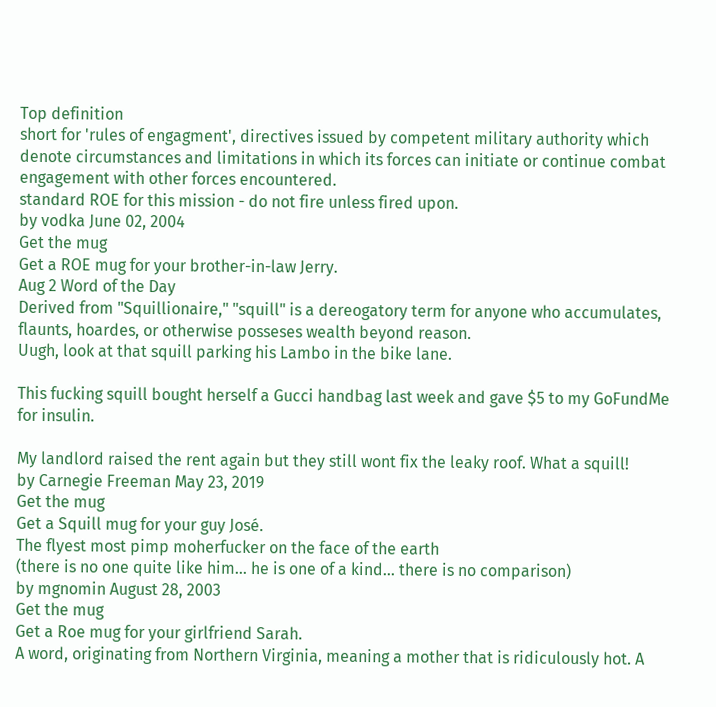Top definition
short for 'rules of engagment', directives issued by competent military authority which denote circumstances and limitations in which its forces can initiate or continue combat engagement with other forces encountered.
standard ROE for this mission - do not fire unless fired upon.
by vodka June 02, 2004
Get the mug
Get a ROE mug for your brother-in-law Jerry.
Aug 2 Word of the Day
Derived from "Squillionaire," "squill" is a dereogatory term for anyone who accumulates, flaunts, hoardes, or otherwise posseses wealth beyond reason.
Uugh, look at that squill parking his Lambo in the bike lane.

This fucking squill bought herself a Gucci handbag last week and gave $5 to my GoFundMe for insulin.

My landlord raised the rent again but they still wont fix the leaky roof. What a squill!
by Carnegie Freeman May 23, 2019
Get the mug
Get a Squill mug for your guy José.
The flyest most pimp moherfucker on the face of the earth
(there is no one quite like him... he is one of a kind... there is no comparison)
by mgnomin August 28, 2003
Get the mug
Get a Roe mug for your girlfriend Sarah.
A word, originating from Northern Virginia, meaning a mother that is ridiculously hot. A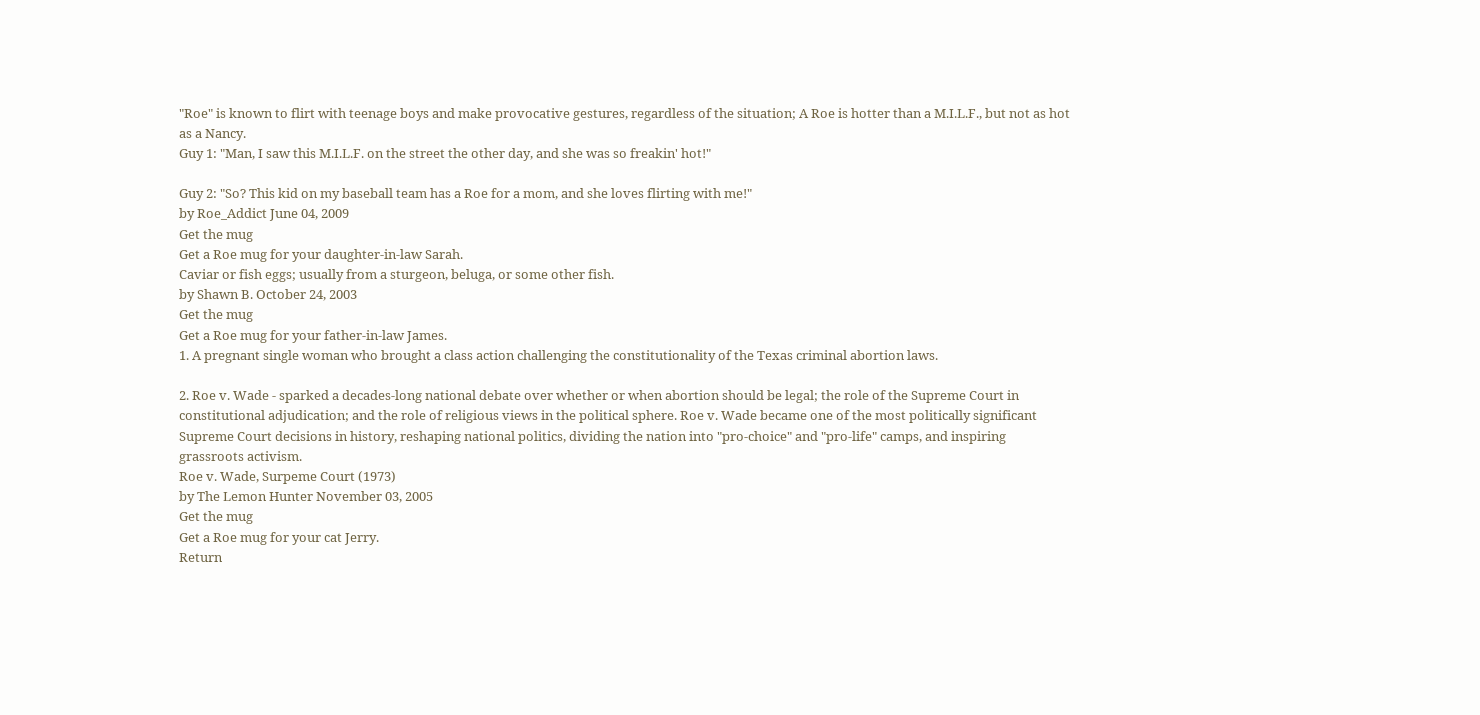"Roe" is known to flirt with teenage boys and make provocative gestures, regardless of the situation; A Roe is hotter than a M.I.L.F., but not as hot as a Nancy.
Guy 1: "Man, I saw this M.I.L.F. on the street the other day, and she was so freakin' hot!"

Guy 2: "So? This kid on my baseball team has a Roe for a mom, and she loves flirting with me!"
by Roe_Addict June 04, 2009
Get the mug
Get a Roe mug for your daughter-in-law Sarah.
Caviar or fish eggs; usually from a sturgeon, beluga, or some other fish.
by Shawn B. October 24, 2003
Get the mug
Get a Roe mug for your father-in-law James.
1. A pregnant single woman who brought a class action challenging the constitutionality of the Texas criminal abortion laws.

2. Roe v. Wade - sparked a decades-long national debate over whether or when abortion should be legal; the role of the Supreme Court in constitutional adjudication; and the role of religious views in the political sphere. Roe v. Wade became one of the most politically significant Supreme Court decisions in history, reshaping national politics, dividing the nation into "pro-choice" and "pro-life" camps, and inspiring grassroots activism.
Roe v. Wade, Surpeme Court (1973)
by The Lemon Hunter November 03, 2005
Get the mug
Get a Roe mug for your cat Jerry.
Return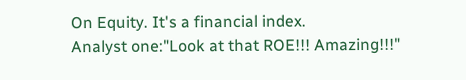On Equity. It's a financial index.
Analyst one:"Look at that ROE!!! Amazing!!!"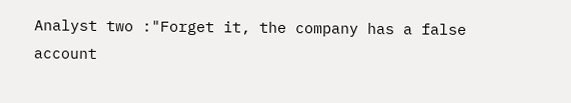Analyst two :"Forget it, the company has a false account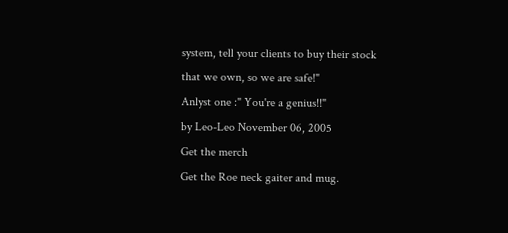system, tell your clients to buy their stock that we own, so we are safe!"
Anlyst one :" You're a genius!!"
by Leo-Leo November 06, 2005
Get the merch
Get the Roe neck gaiter and mug.